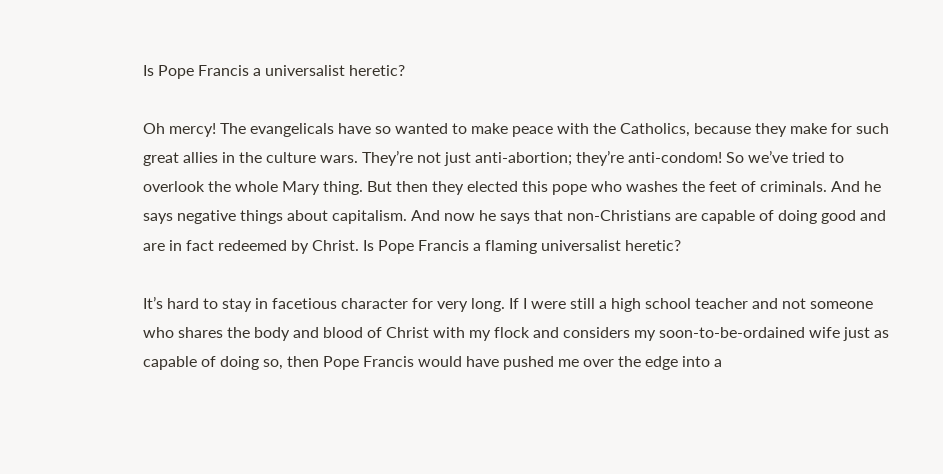Is Pope Francis a universalist heretic?

Oh mercy! The evangelicals have so wanted to make peace with the Catholics, because they make for such great allies in the culture wars. They’re not just anti-abortion; they’re anti-condom! So we’ve tried to overlook the whole Mary thing. But then they elected this pope who washes the feet of criminals. And he says negative things about capitalism. And now he says that non-Christians are capable of doing good and are in fact redeemed by Christ. Is Pope Francis a flaming universalist heretic?

It’s hard to stay in facetious character for very long. If I were still a high school teacher and not someone who shares the body and blood of Christ with my flock and considers my soon-to-be-ordained wife just as capable of doing so, then Pope Francis would have pushed me over the edge into a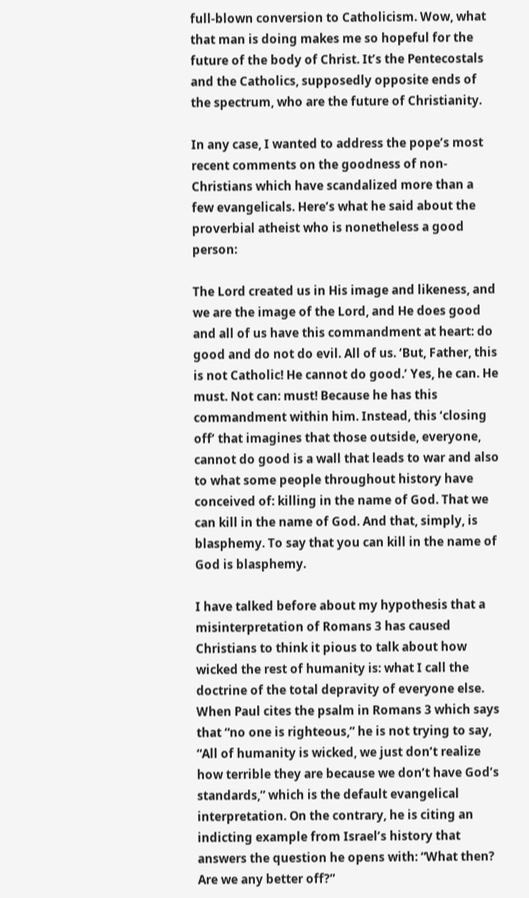full-blown conversion to Catholicism. Wow, what that man is doing makes me so hopeful for the future of the body of Christ. It’s the Pentecostals and the Catholics, supposedly opposite ends of the spectrum, who are the future of Christianity.

In any case, I wanted to address the pope’s most recent comments on the goodness of non-Christians which have scandalized more than a few evangelicals. Here’s what he said about the proverbial atheist who is nonetheless a good person:

The Lord created us in His image and likeness, and we are the image of the Lord, and He does good and all of us have this commandment at heart: do good and do not do evil. All of us. ‘But, Father, this is not Catholic! He cannot do good.’ Yes, he can. He must. Not can: must! Because he has this commandment within him. Instead, this ‘closing off’ that imagines that those outside, everyone, cannot do good is a wall that leads to war and also to what some people throughout history have conceived of: killing in the name of God. That we can kill in the name of God. And that, simply, is blasphemy. To say that you can kill in the name of God is blasphemy.

I have talked before about my hypothesis that a misinterpretation of Romans 3 has caused Christians to think it pious to talk about how wicked the rest of humanity is: what I call the doctrine of the total depravity of everyone else. When Paul cites the psalm in Romans 3 which says that “no one is righteous,” he is not trying to say, “All of humanity is wicked, we just don’t realize how terrible they are because we don’t have God’s standards,” which is the default evangelical interpretation. On the contrary, he is citing an indicting example from Israel’s history that answers the question he opens with: “What then? Are we any better off?”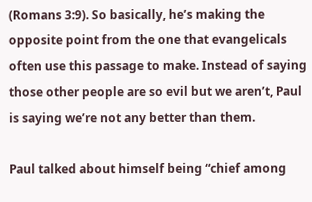(Romans 3:9). So basically, he’s making the opposite point from the one that evangelicals often use this passage to make. Instead of saying those other people are so evil but we aren’t, Paul is saying we’re not any better than them.

Paul talked about himself being “chief among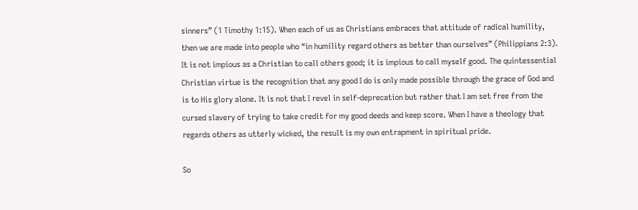sinners” (1 Timothy 1:15). When each of us as Christians embraces that attitude of radical humility, then we are made into people who “in humility regard others as better than ourselves” (Philippians 2:3). It is not impious as a Christian to call others good; it is impious to call myself good. The quintessential Christian virtue is the recognition that any good I do is only made possible through the grace of God and is to His glory alone. It is not that I revel in self-deprecation but rather that I am set free from the cursed slavery of trying to take credit for my good deeds and keep score. When I have a theology that regards others as utterly wicked, the result is my own entrapment in spiritual pride.

So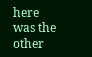here was the other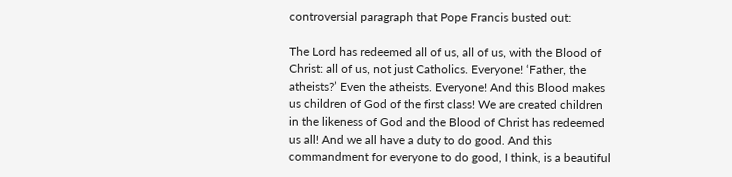controversial paragraph that Pope Francis busted out:

The Lord has redeemed all of us, all of us, with the Blood of Christ: all of us, not just Catholics. Everyone! ‘Father, the atheists?’ Even the atheists. Everyone! And this Blood makes us children of God of the first class! We are created children in the likeness of God and the Blood of Christ has redeemed us all! And we all have a duty to do good. And this commandment for everyone to do good, I think, is a beautiful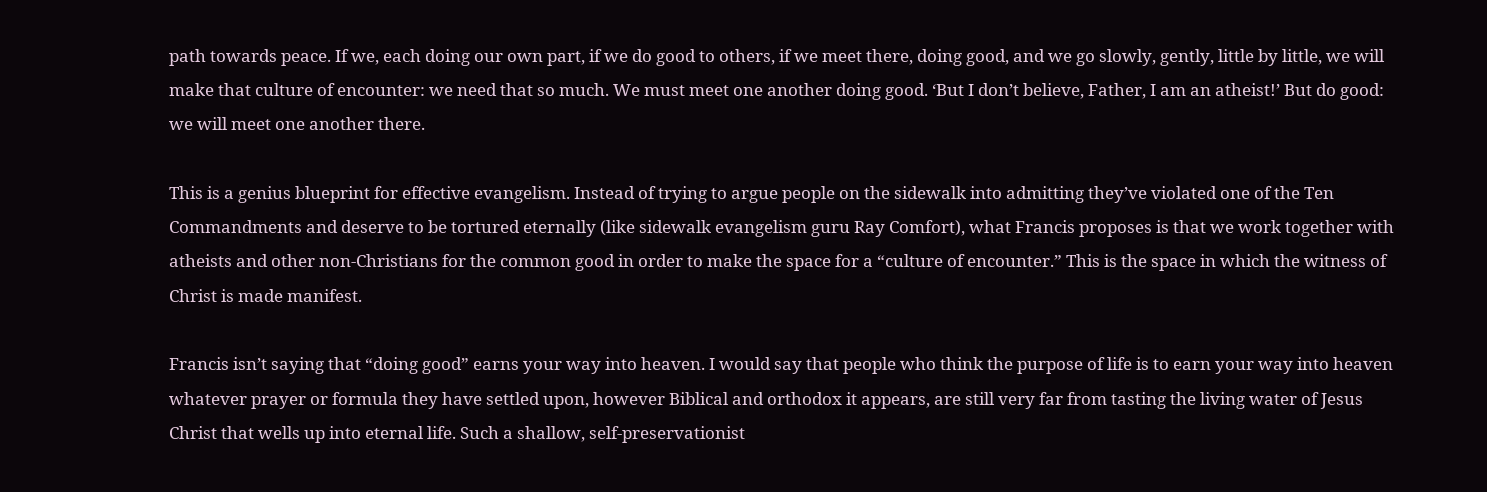path towards peace. If we, each doing our own part, if we do good to others, if we meet there, doing good, and we go slowly, gently, little by little, we will make that culture of encounter: we need that so much. We must meet one another doing good. ‘But I don’t believe, Father, I am an atheist!’ But do good: we will meet one another there.

This is a genius blueprint for effective evangelism. Instead of trying to argue people on the sidewalk into admitting they’ve violated one of the Ten Commandments and deserve to be tortured eternally (like sidewalk evangelism guru Ray Comfort), what Francis proposes is that we work together with atheists and other non-Christians for the common good in order to make the space for a “culture of encounter.” This is the space in which the witness of Christ is made manifest.

Francis isn’t saying that “doing good” earns your way into heaven. I would say that people who think the purpose of life is to earn your way into heaven whatever prayer or formula they have settled upon, however Biblical and orthodox it appears, are still very far from tasting the living water of Jesus Christ that wells up into eternal life. Such a shallow, self-preservationist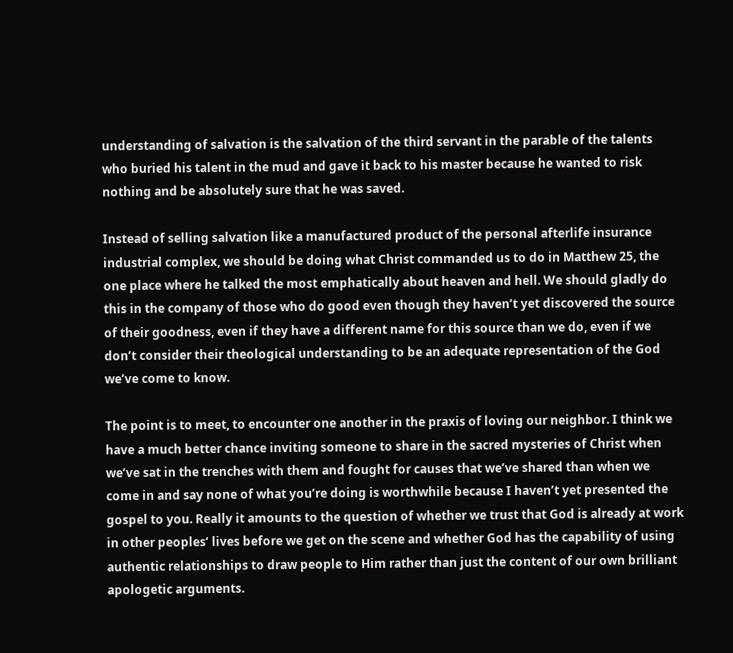understanding of salvation is the salvation of the third servant in the parable of the talents who buried his talent in the mud and gave it back to his master because he wanted to risk nothing and be absolutely sure that he was saved.

Instead of selling salvation like a manufactured product of the personal afterlife insurance industrial complex, we should be doing what Christ commanded us to do in Matthew 25, the one place where he talked the most emphatically about heaven and hell. We should gladly do this in the company of those who do good even though they haven’t yet discovered the source of their goodness, even if they have a different name for this source than we do, even if we don’t consider their theological understanding to be an adequate representation of the God we’ve come to know.

The point is to meet, to encounter one another in the praxis of loving our neighbor. I think we have a much better chance inviting someone to share in the sacred mysteries of Christ when we’ve sat in the trenches with them and fought for causes that we’ve shared than when we come in and say none of what you’re doing is worthwhile because I haven’t yet presented the gospel to you. Really it amounts to the question of whether we trust that God is already at work in other peoples’ lives before we get on the scene and whether God has the capability of using authentic relationships to draw people to Him rather than just the content of our own brilliant apologetic arguments.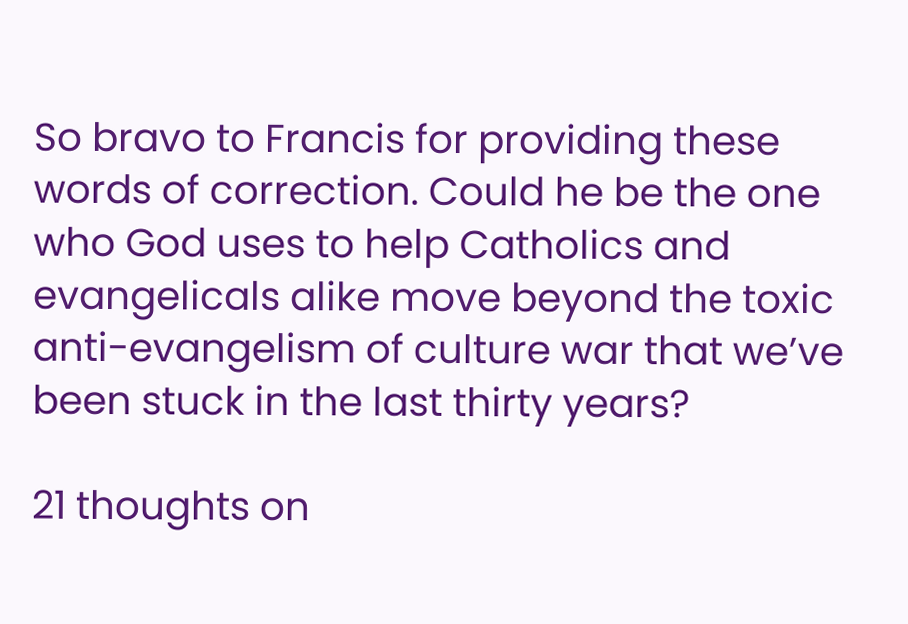So bravo to Francis for providing these words of correction. Could he be the one who God uses to help Catholics and evangelicals alike move beyond the toxic anti-evangelism of culture war that we’ve been stuck in the last thirty years?

21 thoughts on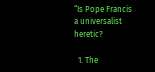“Is Pope Francis a universalist heretic?

  1. The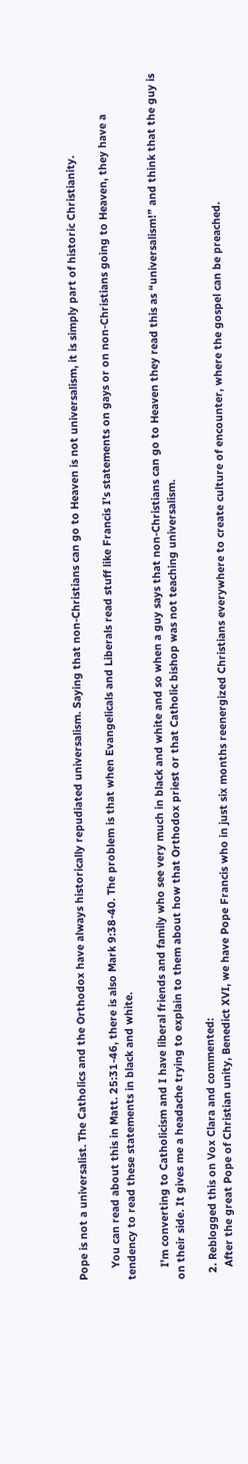Pope is not a universalist. The Catholics and the Orthodox have always historically repudiated universalism. Saying that non-Christians can go to Heaven is not universalism, it is simply part of historic Christianity.

    You can read about this in Matt. 25:31-46, there is also Mark 9:38-40. The problem is that when Evangelicals and Liberals read stuff like Francis I’s statements on gays or on non-Christians going to Heaven, they have a tendency to read these statements in black and white.

    I’m converting to Catholicism and I have liberal friends and family who see very much in black and white and so when a guy says that non-Christians can go to Heaven they read this as “universalism!” and think that the guy is on their side. It gives me a headache trying to explain to them about how that Orthodox priest or that Catholic bishop was not teaching universalism.

  2. Reblogged this on Vox Clara and commented:
    After the great Pope of Christian unity, Benedict XVI, we have Pope Francis who in just six months reenergized Christians everywhere to create culture of encounter, where the gospel can be preached.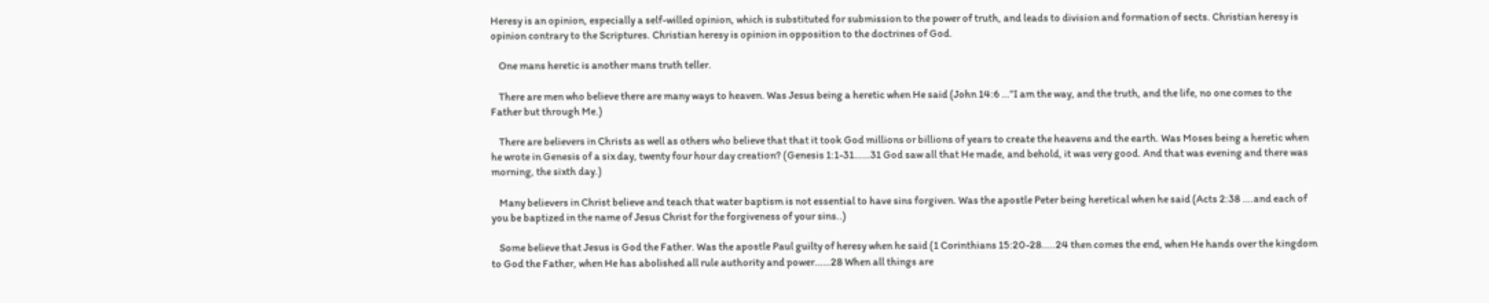Heresy is an opinion, especially a self-willed opinion, which is substituted for submission to the power of truth, and leads to division and formation of sects. Christian heresy is opinion contrary to the Scriptures. Christian heresy is opinion in opposition to the doctrines of God.

    One mans heretic is another mans truth teller.

    There are men who believe there are many ways to heaven. Was Jesus being a heretic when He said (John 14:6 …”I am the way, and the truth, and the life, no one comes to the Father but through Me.)

    There are believers in Christs as well as others who believe that that it took God millions or billions of years to create the heavens and the earth. Was Moses being a heretic when he wrote in Genesis of a six day, twenty four hour day creation? (Genesis 1:1-31……31 God saw all that He made, and behold, it was very good. And that was evening and there was morning, the sixth day.)

    Many believers in Christ believe and teach that water baptism is not essential to have sins forgiven. Was the apostle Peter being heretical when he said (Acts 2:38 ….and each of you be baptized in the name of Jesus Christ for the forgiveness of your sins..)

    Some believe that Jesus is God the Father. Was the apostle Paul guilty of heresy when he said (1 Corinthians 15:20-28…..24 then comes the end, when He hands over the kingdom to God the Father, when He has abolished all rule authority and power……28 When all things are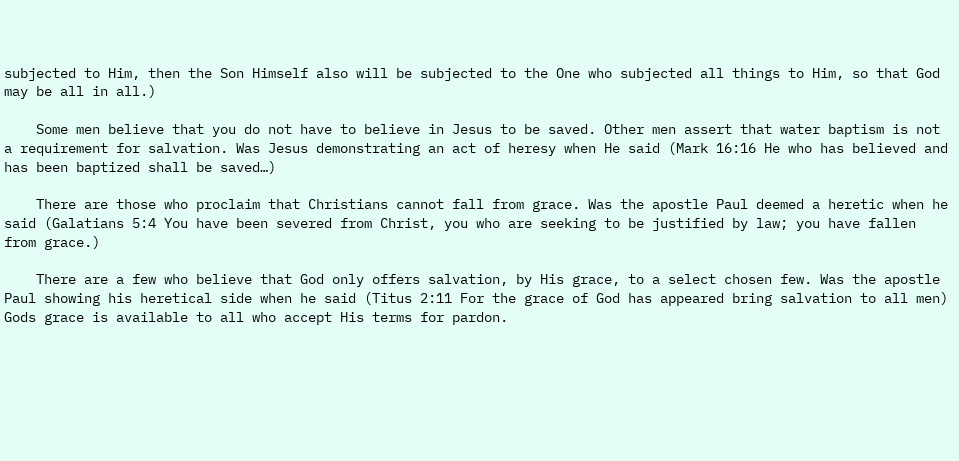subjected to Him, then the Son Himself also will be subjected to the One who subjected all things to Him, so that God may be all in all.)

    Some men believe that you do not have to believe in Jesus to be saved. Other men assert that water baptism is not a requirement for salvation. Was Jesus demonstrating an act of heresy when He said (Mark 16:16 He who has believed and has been baptized shall be saved…)

    There are those who proclaim that Christians cannot fall from grace. Was the apostle Paul deemed a heretic when he said (Galatians 5:4 You have been severed from Christ, you who are seeking to be justified by law; you have fallen from grace.)

    There are a few who believe that God only offers salvation, by His grace, to a select chosen few. Was the apostle Paul showing his heretical side when he said (Titus 2:11 For the grace of God has appeared bring salvation to all men) Gods grace is available to all who accept His terms for pardon.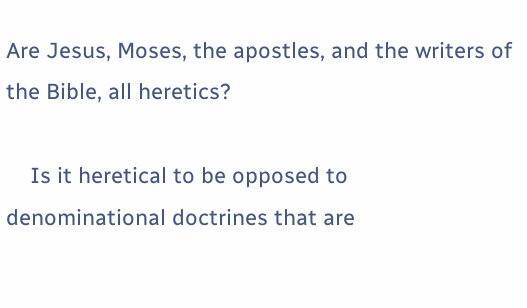Are Jesus, Moses, the apostles, and the writers of the Bible, all heretics?

    Is it heretical to be opposed to denominational doctrines that are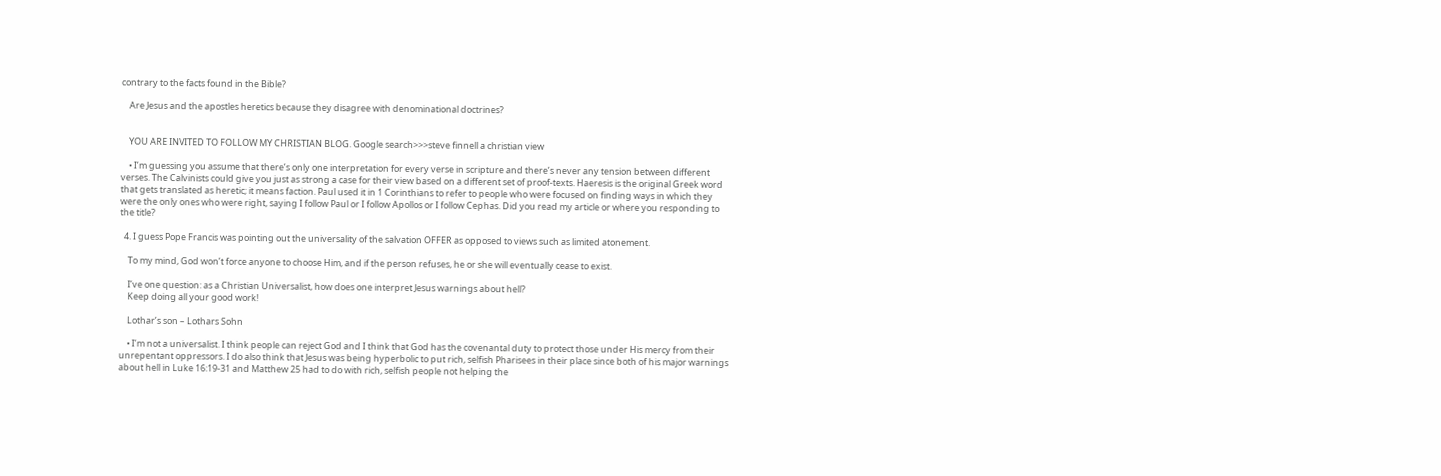contrary to the facts found in the Bible?

    Are Jesus and the apostles heretics because they disagree with denominational doctrines?


    YOU ARE INVITED TO FOLLOW MY CHRISTIAN BLOG. Google search>>>steve finnell a christian view

    • I’m guessing you assume that there’s only one interpretation for every verse in scripture and there’s never any tension between different verses. The Calvinists could give you just as strong a case for their view based on a different set of proof-texts. Haeresis is the original Greek word that gets translated as heretic; it means faction. Paul used it in 1 Corinthians to refer to people who were focused on finding ways in which they were the only ones who were right, saying I follow Paul or I follow Apollos or I follow Cephas. Did you read my article or where you responding to the title?

  4. I guess Pope Francis was pointing out the universality of the salvation OFFER as opposed to views such as limited atonement.

    To my mind, God won’t force anyone to choose Him, and if the person refuses, he or she will eventually cease to exist.

    I’ve one question: as a Christian Universalist, how does one interpret Jesus warnings about hell?
    Keep doing all your good work!

    Lothar’s son – Lothars Sohn

    • I’m not a universalist. I think people can reject God and I think that God has the covenantal duty to protect those under His mercy from their unrepentant oppressors. I do also think that Jesus was being hyperbolic to put rich, selfish Pharisees in their place since both of his major warnings about hell in Luke 16:19-31 and Matthew 25 had to do with rich, selfish people not helping the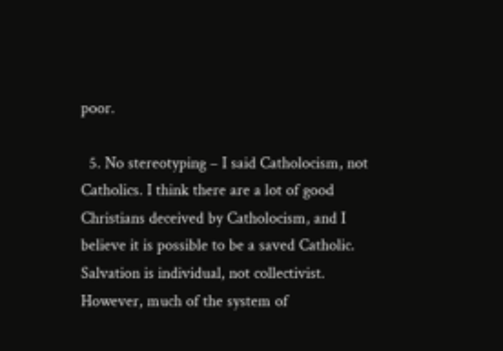poor.

  5. No stereotyping – I said Catholocism, not Catholics. I think there are a lot of good Christians deceived by Catholocism, and I believe it is possible to be a saved Catholic. Salvation is individual, not collectivist. However, much of the system of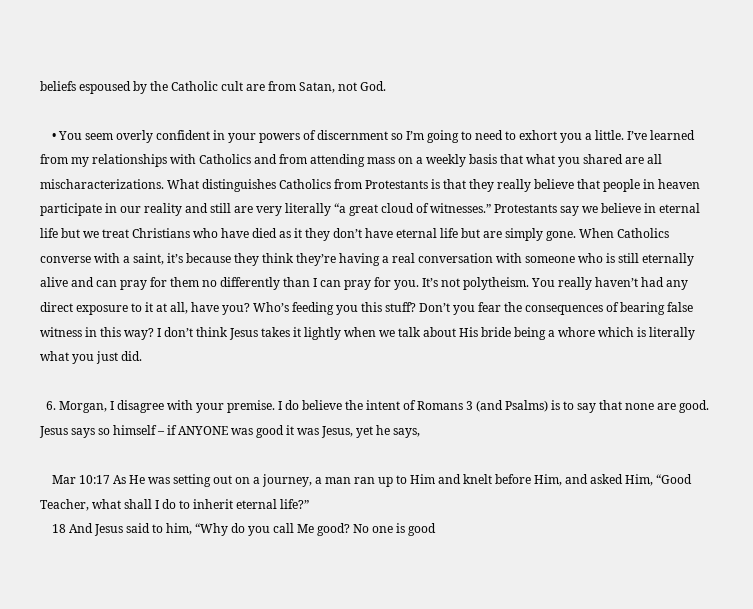beliefs espoused by the Catholic cult are from Satan, not God.

    • You seem overly confident in your powers of discernment so I’m going to need to exhort you a little. I’ve learned from my relationships with Catholics and from attending mass on a weekly basis that what you shared are all mischaracterizations. What distinguishes Catholics from Protestants is that they really believe that people in heaven participate in our reality and still are very literally “a great cloud of witnesses.” Protestants say we believe in eternal life but we treat Christians who have died as it they don’t have eternal life but are simply gone. When Catholics converse with a saint, it’s because they think they’re having a real conversation with someone who is still eternally alive and can pray for them no differently than I can pray for you. It’s not polytheism. You really haven’t had any direct exposure to it at all, have you? Who’s feeding you this stuff? Don’t you fear the consequences of bearing false witness in this way? I don’t think Jesus takes it lightly when we talk about His bride being a whore which is literally what you just did.

  6. Morgan, I disagree with your premise. I do believe the intent of Romans 3 (and Psalms) is to say that none are good. Jesus says so himself – if ANYONE was good it was Jesus, yet he says,

    Mar 10:17 As He was setting out on a journey, a man ran up to Him and knelt before Him, and asked Him, “Good Teacher, what shall I do to inherit eternal life?”
    18 And Jesus said to him, “Why do you call Me good? No one is good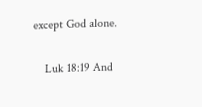except God alone.

    Luk 18:19 And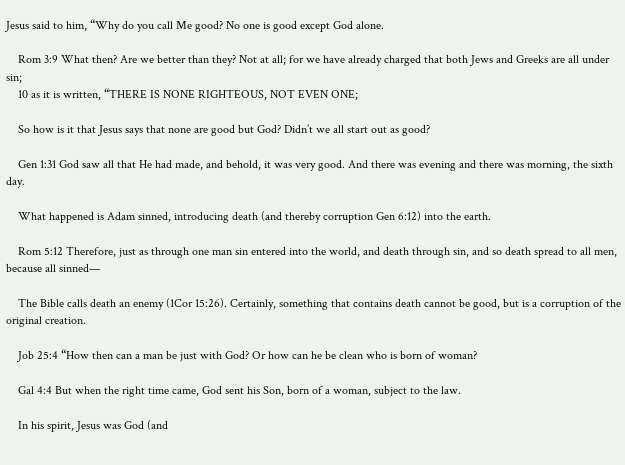Jesus said to him, “Why do you call Me good? No one is good except God alone.

    Rom 3:9 What then? Are we better than they? Not at all; for we have already charged that both Jews and Greeks are all under sin;
    10 as it is written, “THERE IS NONE RIGHTEOUS, NOT EVEN ONE;

    So how is it that Jesus says that none are good but God? Didn’t we all start out as good?

    Gen 1:31 God saw all that He had made, and behold, it was very good. And there was evening and there was morning, the sixth day.

    What happened is Adam sinned, introducing death (and thereby corruption Gen 6:12) into the earth.

    Rom 5:12 Therefore, just as through one man sin entered into the world, and death through sin, and so death spread to all men, because all sinned—

    The Bible calls death an enemy (1Cor 15:26). Certainly, something that contains death cannot be good, but is a corruption of the original creation.

    Job 25:4 “How then can a man be just with God? Or how can he be clean who is born of woman?

    Gal 4:4 But when the right time came, God sent his Son, born of a woman, subject to the law.

    In his spirit, Jesus was God (and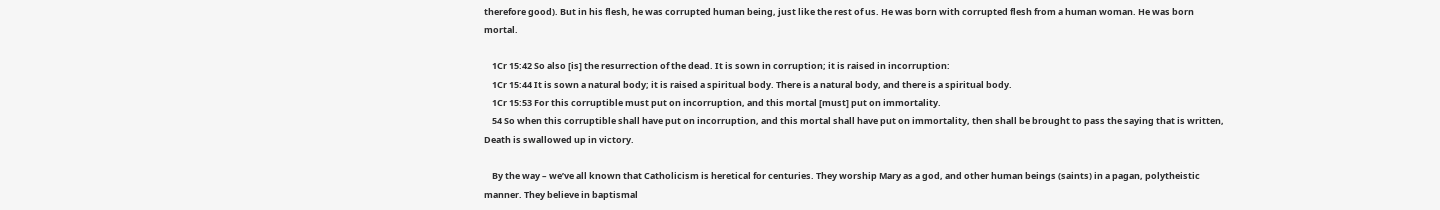therefore good). But in his flesh, he was corrupted human being, just like the rest of us. He was born with corrupted flesh from a human woman. He was born mortal.

    1Cr 15:42 So also [is] the resurrection of the dead. It is sown in corruption; it is raised in incorruption:
    1Cr 15:44 It is sown a natural body; it is raised a spiritual body. There is a natural body, and there is a spiritual body.
    1Cr 15:53 For this corruptible must put on incorruption, and this mortal [must] put on immortality.
    54 So when this corruptible shall have put on incorruption, and this mortal shall have put on immortality, then shall be brought to pass the saying that is written, Death is swallowed up in victory.

    By the way – we’ve all known that Catholicism is heretical for centuries. They worship Mary as a god, and other human beings (saints) in a pagan, polytheistic manner. They believe in baptismal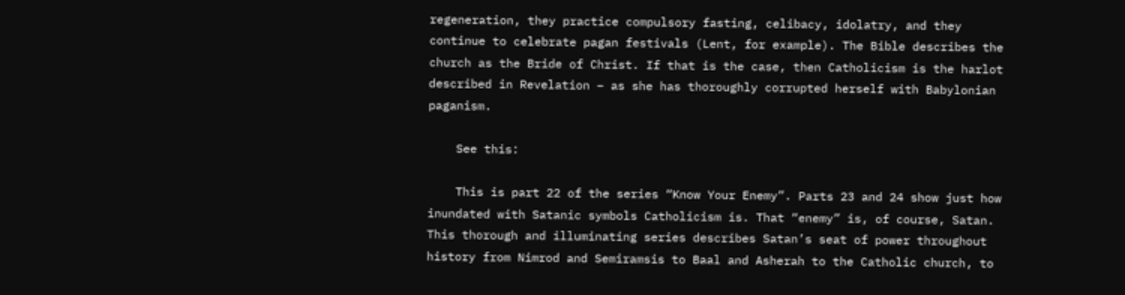regeneration, they practice compulsory fasting, celibacy, idolatry, and they continue to celebrate pagan festivals (Lent, for example). The Bible describes the church as the Bride of Christ. If that is the case, then Catholicism is the harlot described in Revelation – as she has thoroughly corrupted herself with Babylonian paganism.

    See this:

    This is part 22 of the series “Know Your Enemy”. Parts 23 and 24 show just how inundated with Satanic symbols Catholicism is. That “enemy” is, of course, Satan. This thorough and illuminating series describes Satan’s seat of power throughout history from Nimrod and Semiramsis to Baal and Asherah to the Catholic church, to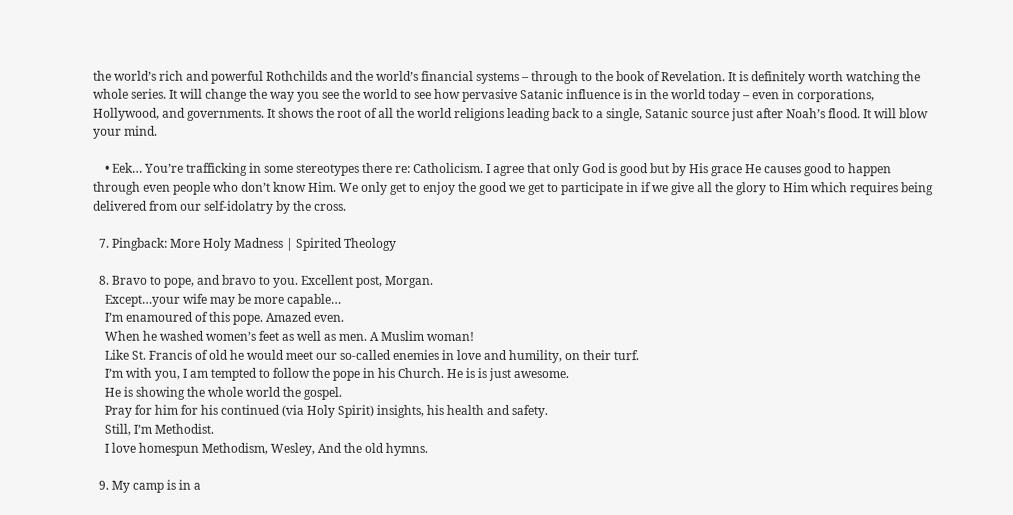the world’s rich and powerful Rothchilds and the world’s financial systems – through to the book of Revelation. It is definitely worth watching the whole series. It will change the way you see the world to see how pervasive Satanic influence is in the world today – even in corporations, Hollywood, and governments. It shows the root of all the world religions leading back to a single, Satanic source just after Noah’s flood. It will blow your mind.

    • Eek… You’re trafficking in some stereotypes there re: Catholicism. I agree that only God is good but by His grace He causes good to happen through even people who don’t know Him. We only get to enjoy the good we get to participate in if we give all the glory to Him which requires being delivered from our self-idolatry by the cross.

  7. Pingback: More Holy Madness | Spirited Theology

  8. Bravo to pope, and bravo to you. Excellent post, Morgan.
    Except…your wife may be more capable…
    I’m enamoured of this pope. Amazed even.
    When he washed women’s feet as well as men. A Muslim woman!
    Like St. Francis of old he would meet our so-called enemies in love and humility, on their turf.
    I’m with you, I am tempted to follow the pope in his Church. He is is just awesome.
    He is showing the whole world the gospel.
    Pray for him for his continued (via Holy Spirit) insights, his health and safety.
    Still, I’m Methodist.
    I love homespun Methodism, Wesley, And the old hymns.

  9. My camp is in a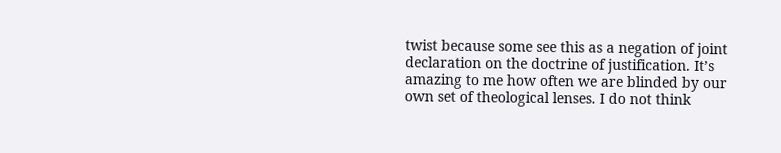twist because some see this as a negation of joint declaration on the doctrine of justification. It’s amazing to me how often we are blinded by our own set of theological lenses. I do not think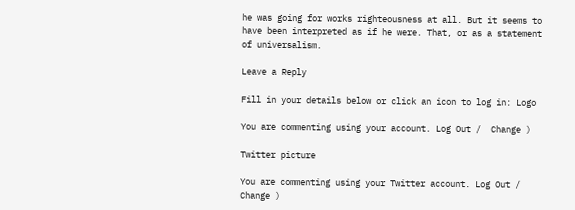he was going for works righteousness at all. But it seems to have been interpreted as if he were. That, or as a statement of universalism.

Leave a Reply

Fill in your details below or click an icon to log in: Logo

You are commenting using your account. Log Out /  Change )

Twitter picture

You are commenting using your Twitter account. Log Out /  Change )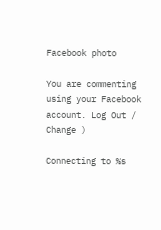Facebook photo

You are commenting using your Facebook account. Log Out /  Change )

Connecting to %s